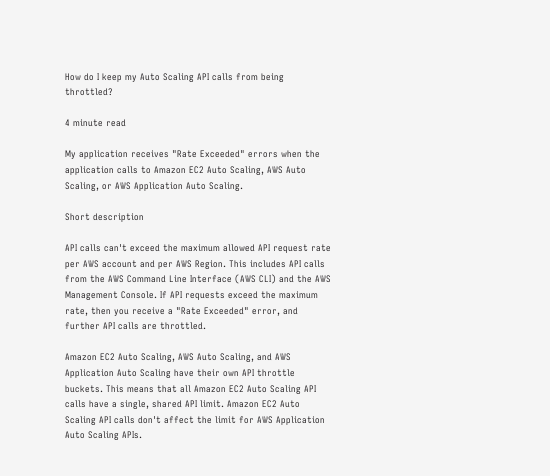How do I keep my Auto Scaling API calls from being throttled?

4 minute read

My application receives "Rate Exceeded" errors when the application calls to Amazon EC2 Auto Scaling, AWS Auto Scaling, or AWS Application Auto Scaling.

Short description

API calls can't exceed the maximum allowed API request rate per AWS account and per AWS Region. This includes API calls from the AWS Command Line Interface (AWS CLI) and the AWS Management Console. If API requests exceed the maximum rate, then you receive a "Rate Exceeded" error, and further API calls are throttled.

Amazon EC2 Auto Scaling, AWS Auto Scaling, and AWS Application Auto Scaling have their own API throttle buckets. This means that all Amazon EC2 Auto Scaling API calls have a single, shared API limit. Amazon EC2 Auto Scaling API calls don't affect the limit for AWS Application Auto Scaling APIs.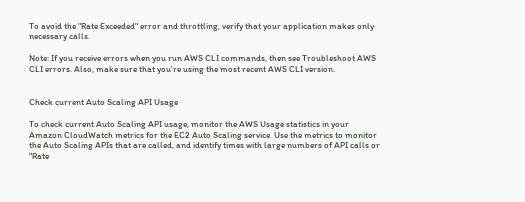To avoid the "Rate Exceeded" error and throttling, verify that your application makes only necessary calls.

Note: If you receive errors when you run AWS CLI commands, then see Troubleshoot AWS CLI errors. Also, make sure that you're using the most recent AWS CLI version.


Check current Auto Scaling API Usage

To check current Auto Scaling API usage, monitor the AWS Usage statistics in your Amazon CloudWatch metrics for the EC2 Auto Scaling service. Use the metrics to monitor the Auto Scaling APIs that are called, and identify times with large numbers of API calls or "Rate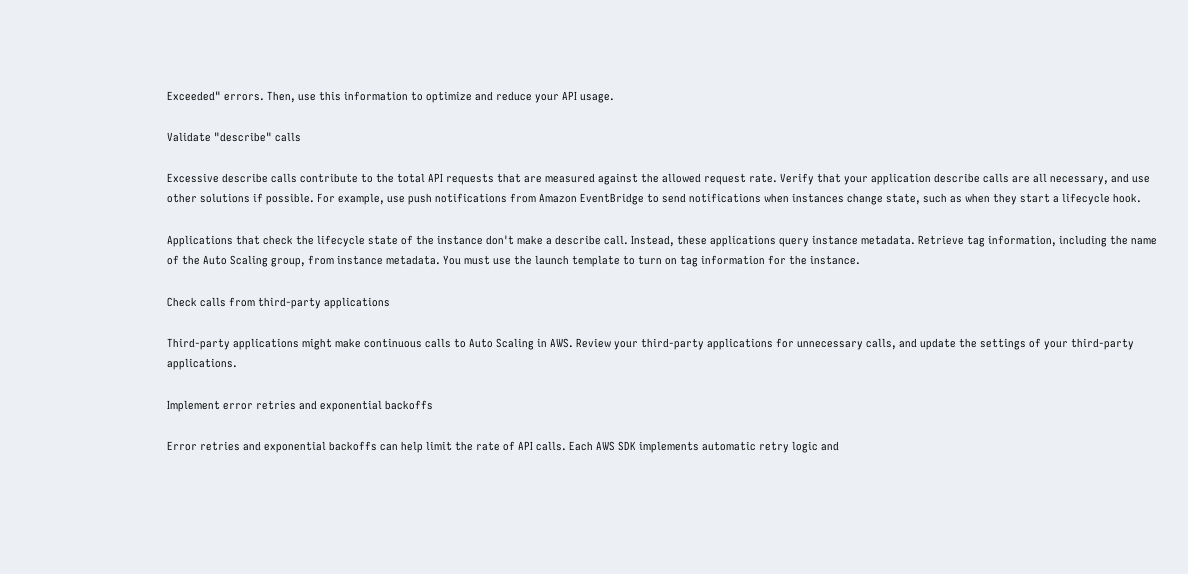Exceeded" errors. Then, use this information to optimize and reduce your API usage.

Validate "describe" calls

Excessive describe calls contribute to the total API requests that are measured against the allowed request rate. Verify that your application describe calls are all necessary, and use other solutions if possible. For example, use push notifications from Amazon EventBridge to send notifications when instances change state, such as when they start a lifecycle hook.

Applications that check the lifecycle state of the instance don't make a describe call. Instead, these applications query instance metadata. Retrieve tag information, including the name of the Auto Scaling group, from instance metadata. You must use the launch template to turn on tag information for the instance.

Check calls from third-party applications

Third-party applications might make continuous calls to Auto Scaling in AWS. Review your third-party applications for unnecessary calls, and update the settings of your third-party applications.

Implement error retries and exponential backoffs

Error retries and exponential backoffs can help limit the rate of API calls. Each AWS SDK implements automatic retry logic and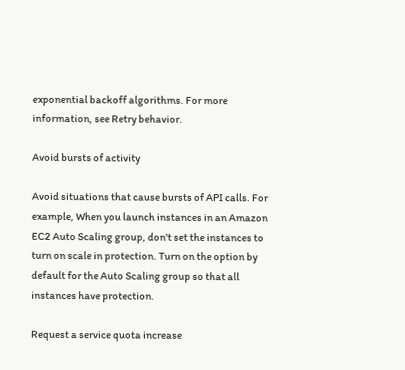exponential backoff algorithms. For more information, see Retry behavior.

Avoid bursts of activity

Avoid situations that cause bursts of API calls. For example, When you launch instances in an Amazon EC2 Auto Scaling group, don't set the instances to turn on scale in protection. Turn on the option by default for the Auto Scaling group so that all instances have protection.

Request a service quota increase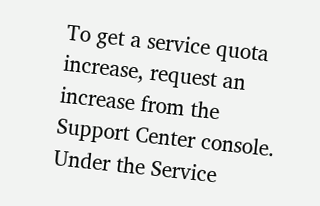To get a service quota increase, request an increase from the Support Center console. Under the Service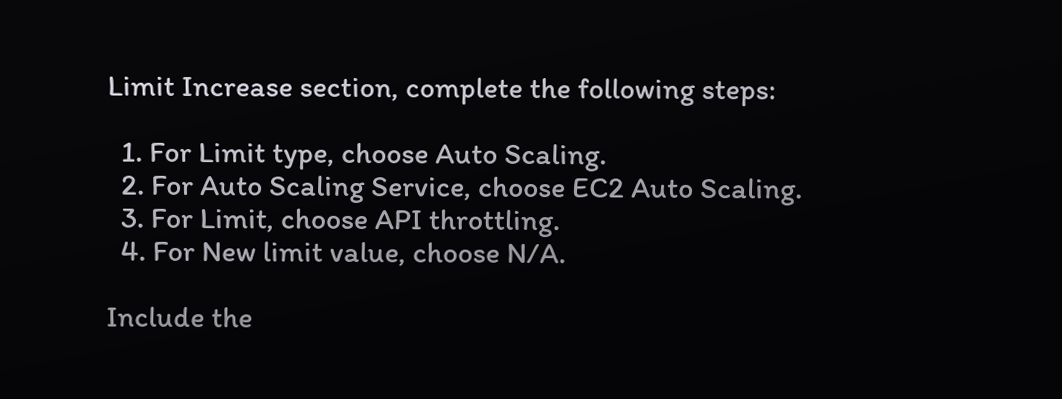Limit Increase section, complete the following steps:

  1. For Limit type, choose Auto Scaling.
  2. For Auto Scaling Service, choose EC2 Auto Scaling.
  3. For Limit, choose API throttling.
  4. For New limit value, choose N/A.

Include the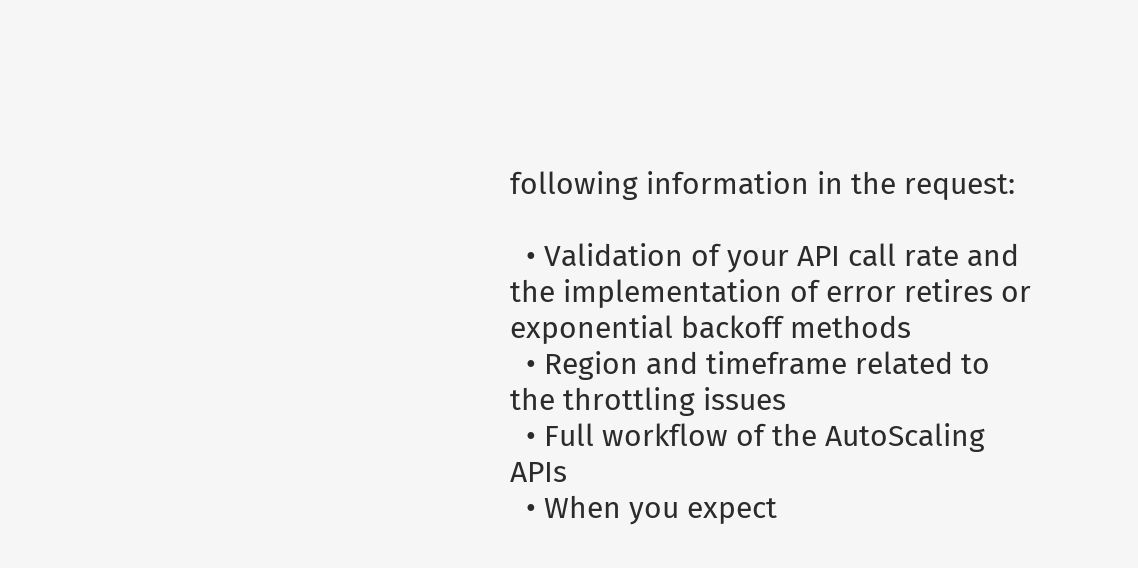following information in the request:

  • Validation of your API call rate and the implementation of error retires or exponential backoff methods
  • Region and timeframe related to the throttling issues
  • Full workflow of the AutoScaling APIs
  • When you expect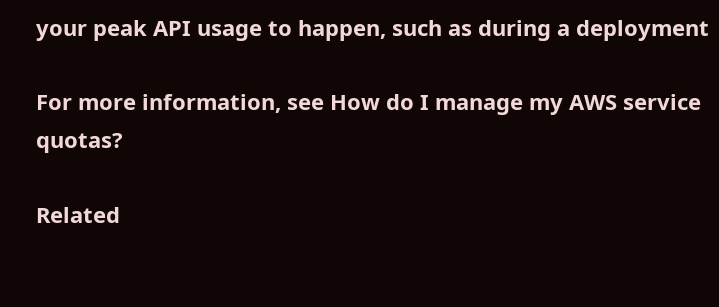your peak API usage to happen, such as during a deployment

For more information, see How do I manage my AWS service quotas?

Related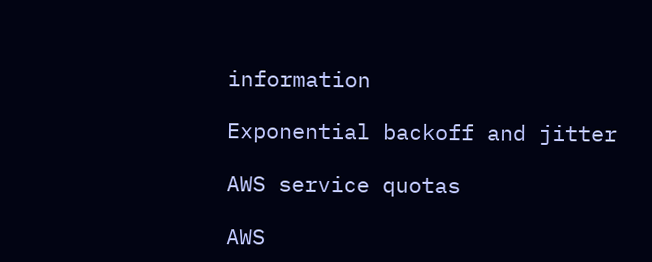information

Exponential backoff and jitter

AWS service quotas

AWS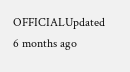OFFICIALUpdated 6 months ago